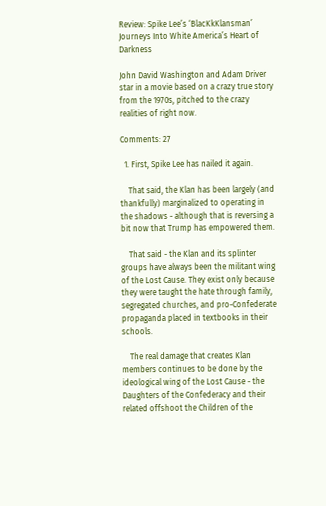Review: Spike Lee’s ‘BlacKkKlansman’ Journeys Into White America’s Heart of Darkness

John David Washington and Adam Driver star in a movie based on a crazy true story from the 1970s, pitched to the crazy realities of right now.

Comments: 27

  1. First, Spike Lee has nailed it again.

    That said, the Klan has been largely (and thankfully) marginalized to operating in the shadows - although that is reversing a bit now that Trump has empowered them.

    That said - the Klan and its splinter groups have always been the militant wing of the Lost Cause. They exist only because they were taught the hate through family, segregated churches, and pro-Confederate propaganda placed in textbooks in their schools.

    The real damage that creates Klan members continues to be done by the ideological wing of the Lost Cause - the Daughters of the Confederacy and their related offshoot the Children of the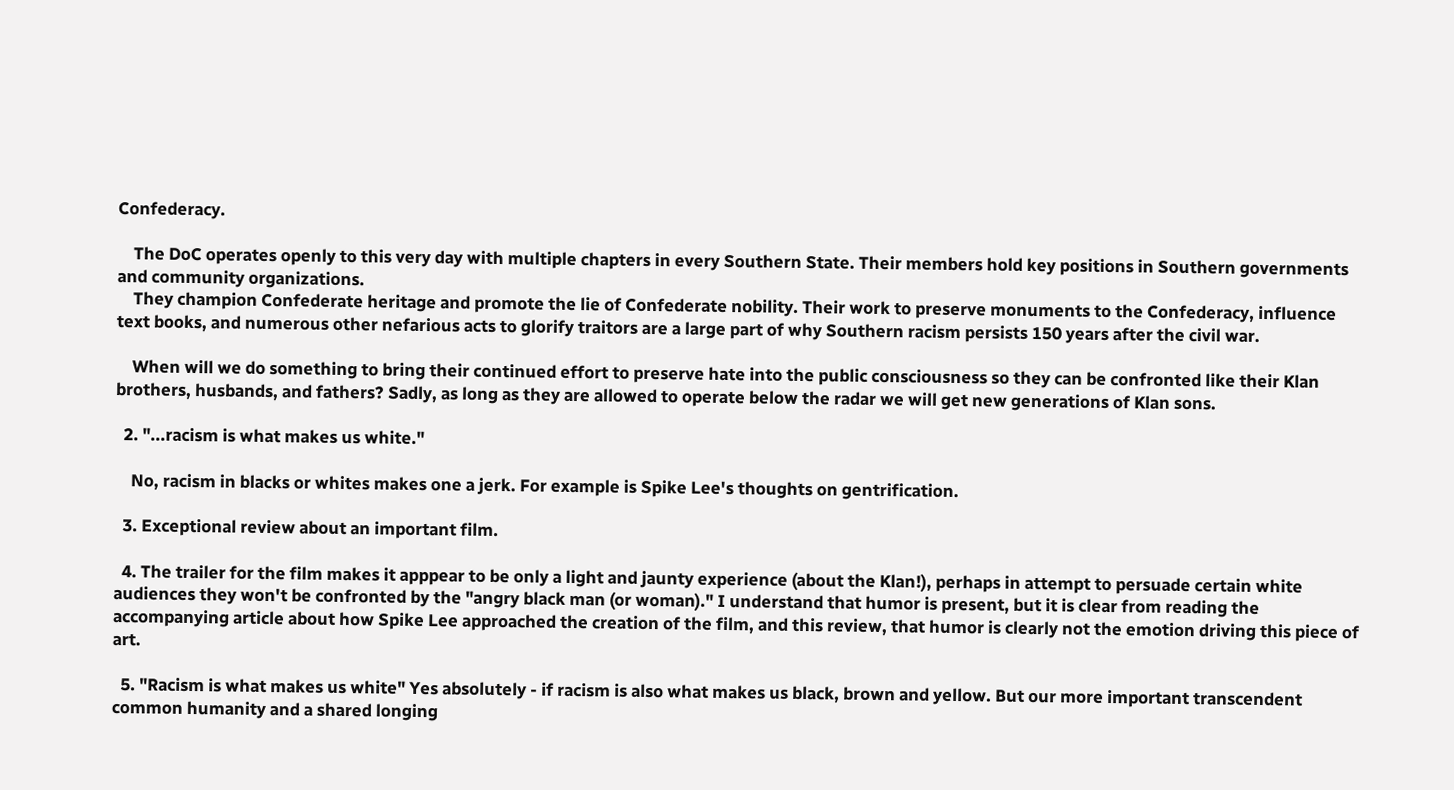Confederacy.

    The DoC operates openly to this very day with multiple chapters in every Southern State. Their members hold key positions in Southern governments and community organizations.
    They champion Confederate heritage and promote the lie of Confederate nobility. Their work to preserve monuments to the Confederacy, influence text books, and numerous other nefarious acts to glorify traitors are a large part of why Southern racism persists 150 years after the civil war.

    When will we do something to bring their continued effort to preserve hate into the public consciousness so they can be confronted like their Klan brothers, husbands, and fathers? Sadly, as long as they are allowed to operate below the radar we will get new generations of Klan sons.

  2. "...racism is what makes us white."

    No, racism in blacks or whites makes one a jerk. For example is Spike Lee's thoughts on gentrification.

  3. Exceptional review about an important film.

  4. The trailer for the film makes it apppear to be only a light and jaunty experience (about the Klan!), perhaps in attempt to persuade certain white audiences they won't be confronted by the "angry black man (or woman)." I understand that humor is present, but it is clear from reading the accompanying article about how Spike Lee approached the creation of the film, and this review, that humor is clearly not the emotion driving this piece of art.

  5. "Racism is what makes us white" Yes absolutely - if racism is also what makes us black, brown and yellow. But our more important transcendent common humanity and a shared longing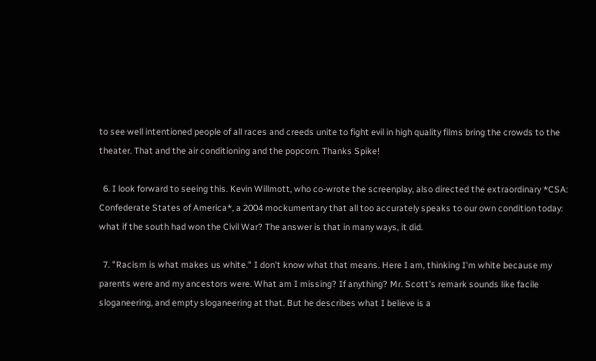to see well intentioned people of all races and creeds unite to fight evil in high quality films bring the crowds to the theater. That and the air conditioning and the popcorn. Thanks Spike!

  6. I look forward to seeing this. Kevin Willmott, who co-wrote the screenplay, also directed the extraordinary *CSA: Confederate States of America*, a 2004 mockumentary that all too accurately speaks to our own condition today: what if the south had won the Civil War? The answer is that in many ways, it did.

  7. "Racism is what makes us white." I don't know what that means. Here I am, thinking I'm white because my parents were and my ancestors were. What am I missing? If anything? Mr. Scott's remark sounds like facile sloganeering, and empty sloganeering at that. But he describes what I believe is a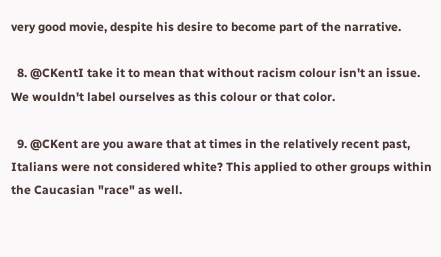very good movie, despite his desire to become part of the narrative.

  8. @CKentI take it to mean that without racism colour isn't an issue. We wouldn't label ourselves as this colour or that color.

  9. @CKent are you aware that at times in the relatively recent past, Italians were not considered white? This applied to other groups within the Caucasian "race" as well.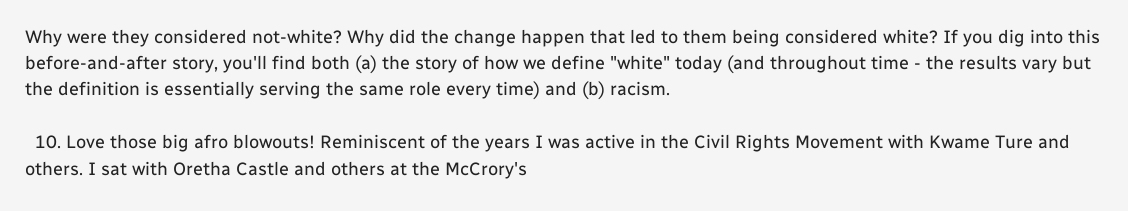Why were they considered not-white? Why did the change happen that led to them being considered white? If you dig into this before-and-after story, you'll find both (a) the story of how we define "white" today (and throughout time - the results vary but the definition is essentially serving the same role every time) and (b) racism.

  10. Love those big afro blowouts! Reminiscent of the years I was active in the Civil Rights Movement with Kwame Ture and others. I sat with Oretha Castle and others at the McCrory's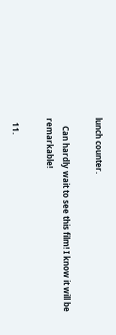lunch counter.

    Can hardly wait to see this film! I know it will be remarkable!

  11.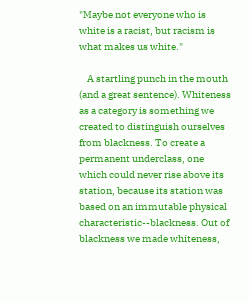"Maybe not everyone who is white is a racist, but racism is what makes us white."

    A startling punch in the mouth (and a great sentence). Whiteness as a category is something we created to distinguish ourselves from blackness. To create a permanent underclass, one which could never rise above its station, because its station was based on an immutable physical characteristic--blackness. Out of blackness we made whiteness,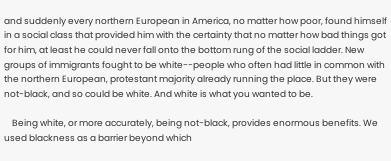and suddenly every northern European in America, no matter how poor, found himself in a social class that provided him with the certainty that no matter how bad things got for him, at least he could never fall onto the bottom rung of the social ladder. New groups of immigrants fought to be white--people who often had little in common with the northern European, protestant majority already running the place. But they were not-black, and so could be white. And white is what you wanted to be.

    Being white, or more accurately, being not-black, provides enormous benefits. We used blackness as a barrier beyond which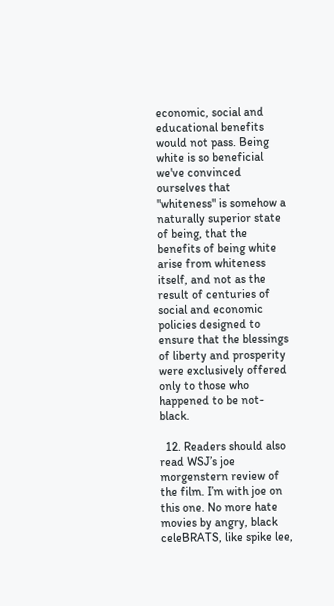economic, social and educational benefits would not pass. Being white is so beneficial we've convinced ourselves that "whiteness" is somehow a naturally superior state of being, that the benefits of being white arise from whiteness itself, and not as the result of centuries of social and economic policies designed to ensure that the blessings of liberty and prosperity were exclusively offered only to those who happened to be not-black.

  12. Readers should also read WSJ’s joe morgenstern review of the film. I’m with joe on this one. No more hate movies by angry, black celeBRATS, like spike lee,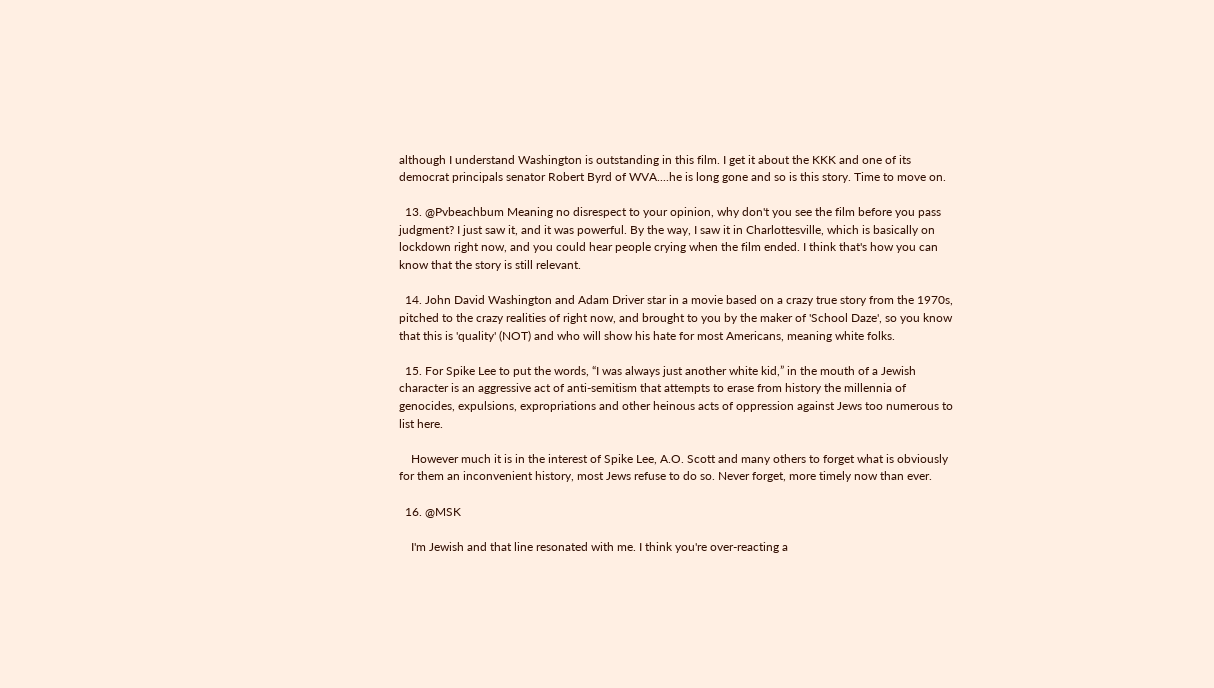although I understand Washington is outstanding in this film. I get it about the KKK and one of its democrat principals senator Robert Byrd of WVA....he is long gone and so is this story. Time to move on.

  13. @Pvbeachbum Meaning no disrespect to your opinion, why don't you see the film before you pass judgment? I just saw it, and it was powerful. By the way, I saw it in Charlottesville, which is basically on lockdown right now, and you could hear people crying when the film ended. I think that's how you can know that the story is still relevant.

  14. John David Washington and Adam Driver star in a movie based on a crazy true story from the 1970s, pitched to the crazy realities of right now, and brought to you by the maker of 'School Daze', so you know that this is 'quality' (NOT) and who will show his hate for most Americans, meaning white folks.

  15. For Spike Lee to put the words, “I was always just another white kid,” in the mouth of a Jewish character is an aggressive act of anti-semitism that attempts to erase from history the millennia of genocides, expulsions, expropriations and other heinous acts of oppression against Jews too numerous to list here.

    However much it is in the interest of Spike Lee, A.O. Scott and many others to forget what is obviously for them an inconvenient history, most Jews refuse to do so. Never forget, more timely now than ever.

  16. @MSK

    I'm Jewish and that line resonated with me. I think you're over-reacting a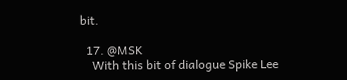bit.

  17. @MSK
    With this bit of dialogue Spike Lee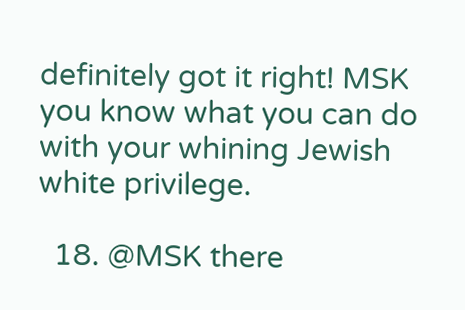definitely got it right! MSK you know what you can do with your whining Jewish white privilege.

  18. @MSK there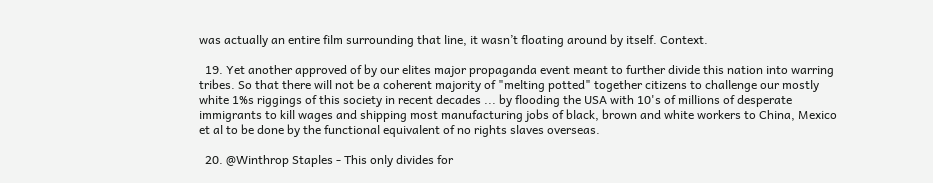was actually an entire film surrounding that line, it wasn’t floating around by itself. Context.

  19. Yet another approved of by our elites major propaganda event meant to further divide this nation into warring tribes. So that there will not be a coherent majority of "melting potted" together citizens to challenge our mostly white 1%s riggings of this society in recent decades ... by flooding the USA with 10's of millions of desperate immigrants to kill wages and shipping most manufacturing jobs of black, brown and white workers to China, Mexico et al to be done by the functional equivalent of no rights slaves overseas.

  20. @Winthrop Staples - This only divides for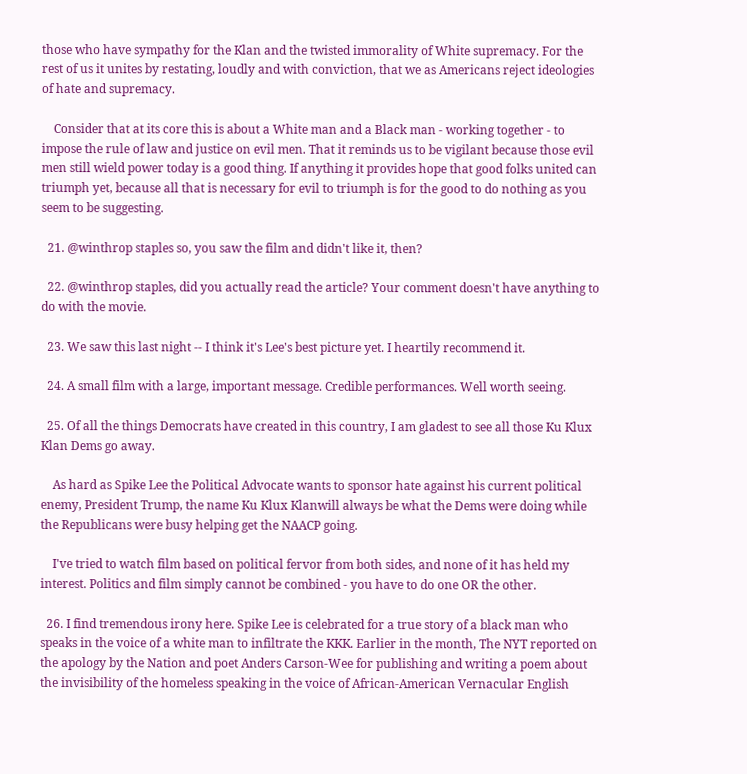those who have sympathy for the Klan and the twisted immorality of White supremacy. For the rest of us it unites by restating, loudly and with conviction, that we as Americans reject ideologies of hate and supremacy.

    Consider that at its core this is about a White man and a Black man - working together - to impose the rule of law and justice on evil men. That it reminds us to be vigilant because those evil men still wield power today is a good thing. If anything it provides hope that good folks united can triumph yet, because all that is necessary for evil to triumph is for the good to do nothing as you seem to be suggesting.

  21. @winthrop staples so, you saw the film and didn't like it, then?

  22. @winthrop staples, did you actually read the article? Your comment doesn't have anything to do with the movie.

  23. We saw this last night -- I think it's Lee's best picture yet. I heartily recommend it.

  24. A small film with a large, important message. Credible performances. Well worth seeing.

  25. Of all the things Democrats have created in this country, I am gladest to see all those Ku Klux Klan Dems go away.

    As hard as Spike Lee the Political Advocate wants to sponsor hate against his current political enemy, President Trump, the name Ku Klux Klanwill always be what the Dems were doing while the Republicans were busy helping get the NAACP going.

    I've tried to watch film based on political fervor from both sides, and none of it has held my interest. Politics and film simply cannot be combined - you have to do one OR the other.

  26. I find tremendous irony here. Spike Lee is celebrated for a true story of a black man who speaks in the voice of a white man to infiltrate the KKK. Earlier in the month, The NYT reported on the apology by the Nation and poet Anders Carson-Wee for publishing and writing a poem about the invisibility of the homeless speaking in the voice of African-American Vernacular English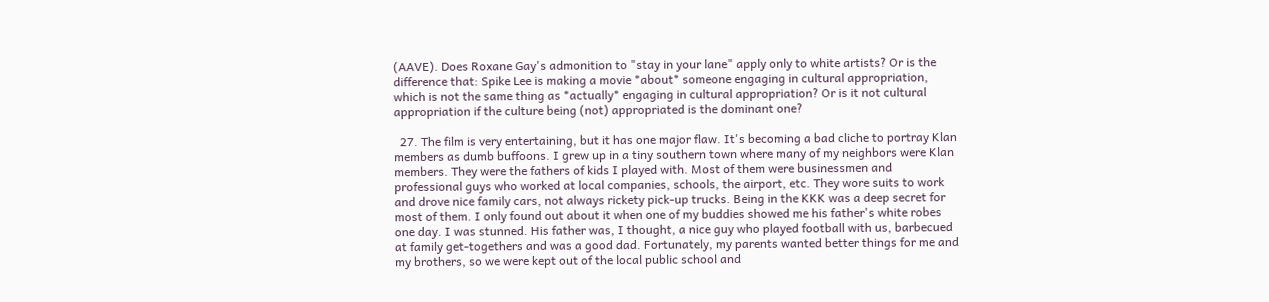(AAVE). Does Roxane Gay's admonition to "stay in your lane" apply only to white artists? Or is the difference that: Spike Lee is making a movie *about* someone engaging in cultural appropriation, which is not the same thing as *actually* engaging in cultural appropriation? Or is it not cultural appropriation if the culture being (not) appropriated is the dominant one?

  27. The film is very entertaining, but it has one major flaw. It's becoming a bad cliche to portray Klan members as dumb buffoons. I grew up in a tiny southern town where many of my neighbors were Klan members. They were the fathers of kids I played with. Most of them were businessmen and professional guys who worked at local companies, schools, the airport, etc. They wore suits to work and drove nice family cars, not always rickety pick-up trucks. Being in the KKK was a deep secret for most of them. I only found out about it when one of my buddies showed me his father's white robes one day. I was stunned. His father was, I thought, a nice guy who played football with us, barbecued at family get-togethers and was a good dad. Fortunately, my parents wanted better things for me and my brothers, so we were kept out of the local public school and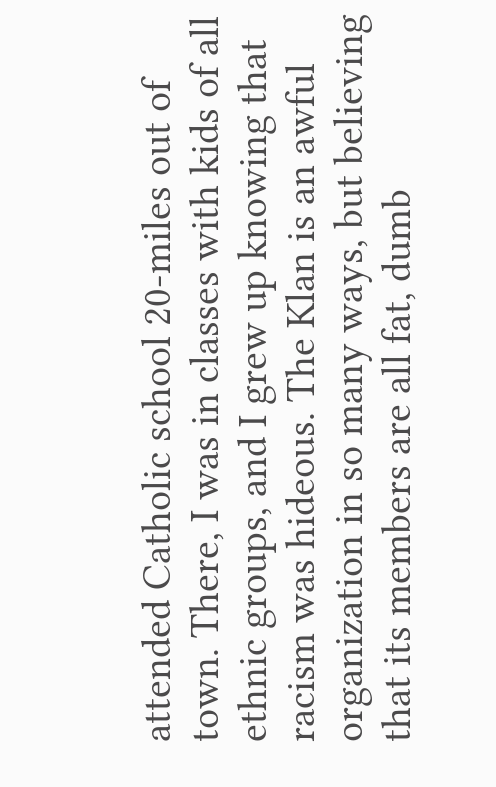attended Catholic school 20-miles out of town. There, I was in classes with kids of all ethnic groups, and I grew up knowing that racism was hideous. The Klan is an awful organization in so many ways, but believing that its members are all fat, dumb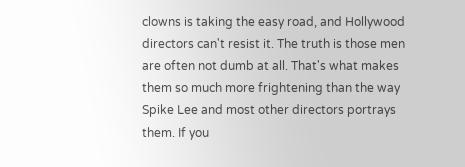clowns is taking the easy road, and Hollywood directors can't resist it. The truth is those men are often not dumb at all. That's what makes them so much more frightening than the way Spike Lee and most other directors portrays them. If you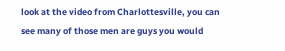look at the video from Charlottesville, you can see many of those men are guys you would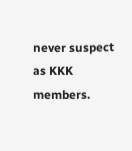never suspect as KKK members.